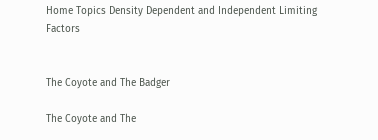Home Topics Density Dependent and Independent Limiting Factors


The Coyote and The Badger

The Coyote and The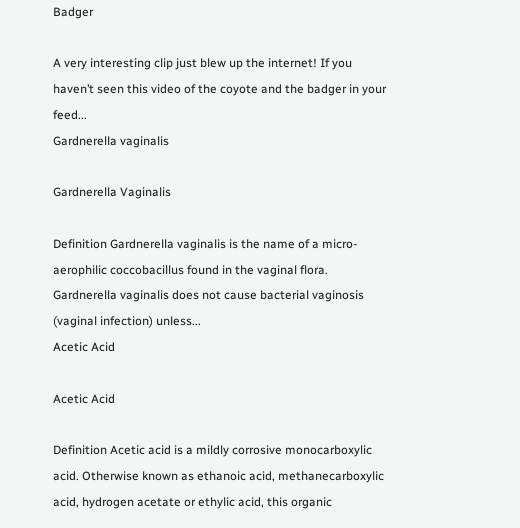Badger

A very interesting clip just blew up the internet! If you haven’t seen this video of the coyote and the badger in your feed...
Gardnerella vaginalis

Gardnerella Vaginalis

Definition Gardnerella vaginalis is the name of a micro-aerophilic coccobacillus found in the vaginal flora. Gardnerella vaginalis does not cause bacterial vaginosis (vaginal infection) unless...
Acetic Acid

Acetic Acid

Definition Acetic acid is a mildly corrosive monocarboxylic acid. Otherwise known as ethanoic acid, methanecarboxylic acid, hydrogen acetate or ethylic acid, this organic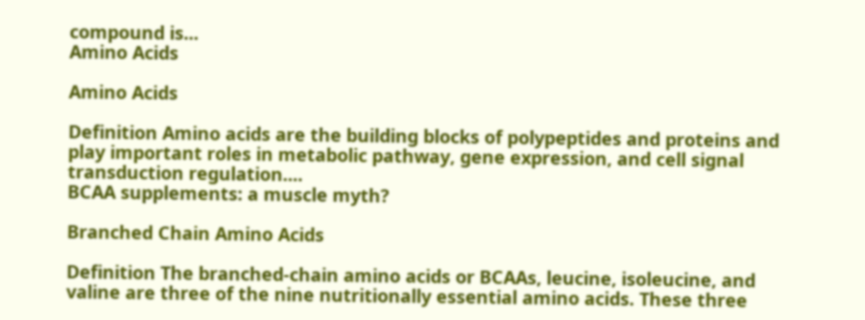compound is...
Amino Acids

Amino Acids

Definition Amino acids are the building blocks of polypeptides and proteins and play important roles in metabolic pathway, gene expression, and cell signal transduction regulation....
BCAA supplements: a muscle myth?

Branched Chain Amino Acids

Definition The branched-chain amino acids or BCAAs, leucine, isoleucine, and valine are three of the nine nutritionally essential amino acids. These three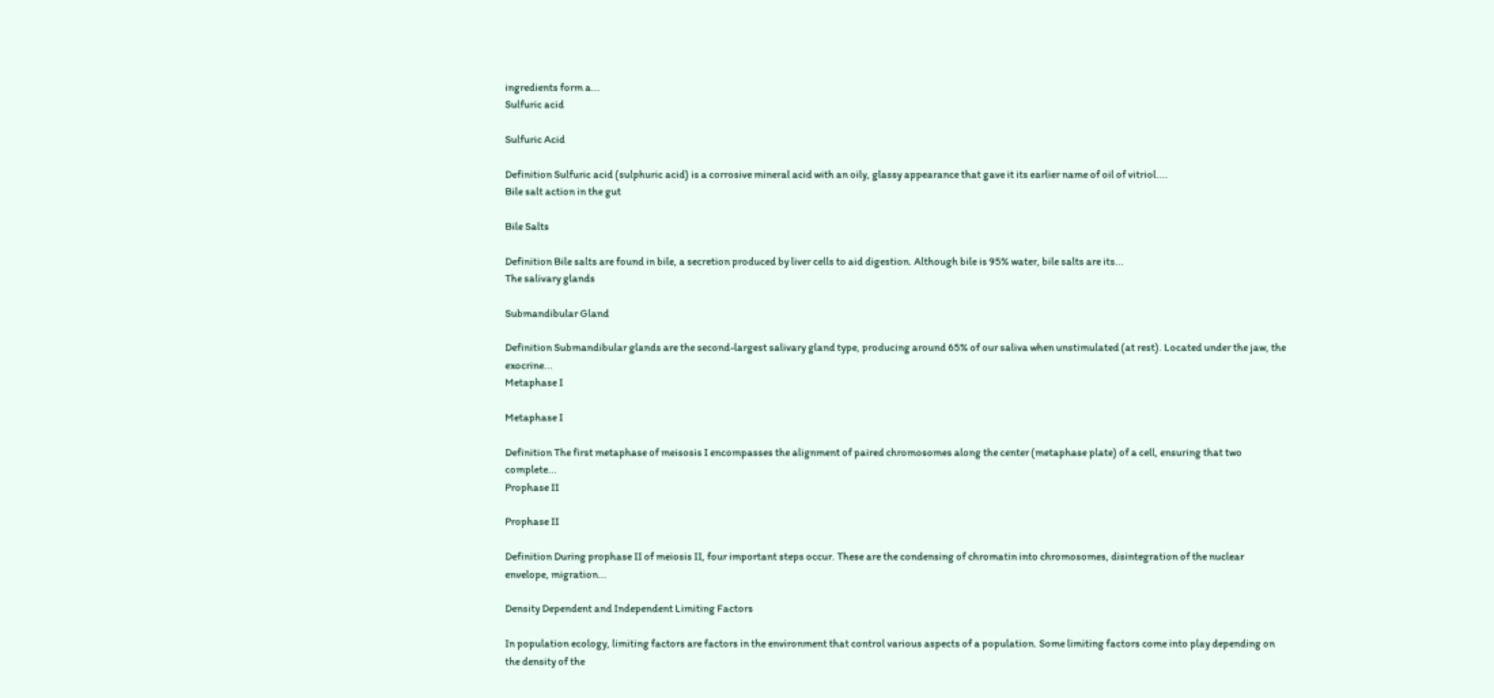ingredients form a...
Sulfuric acid

Sulfuric Acid

Definition Sulfuric acid (sulphuric acid) is a corrosive mineral acid with an oily, glassy appearance that gave it its earlier name of oil of vitriol....
Bile salt action in the gut

Bile Salts

Definition Bile salts are found in bile, a secretion produced by liver cells to aid digestion. Although bile is 95% water, bile salts are its...
The salivary glands

Submandibular Gland

Definition Submandibular glands are the second-largest salivary gland type, producing around 65% of our saliva when unstimulated (at rest). Located under the jaw, the exocrine...
Metaphase I

Metaphase I

Definition The first metaphase of meisosis I encompasses the alignment of paired chromosomes along the center (metaphase plate) of a cell, ensuring that two complete...
Prophase II

Prophase II

Definition During prophase II of meiosis II, four important steps occur. These are the condensing of chromatin into chromosomes, disintegration of the nuclear envelope, migration...

Density Dependent and Independent Limiting Factors

In population ecology, limiting factors are factors in the environment that control various aspects of a population. Some limiting factors come into play depending on the density of the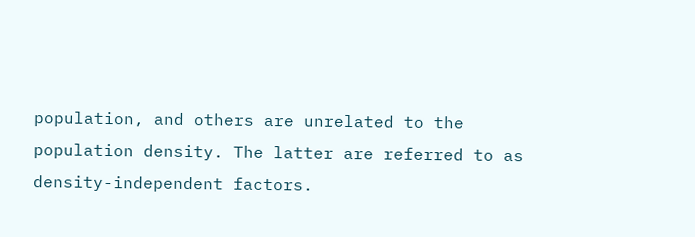population, and others are unrelated to the population density. The latter are referred to as density-independent factors.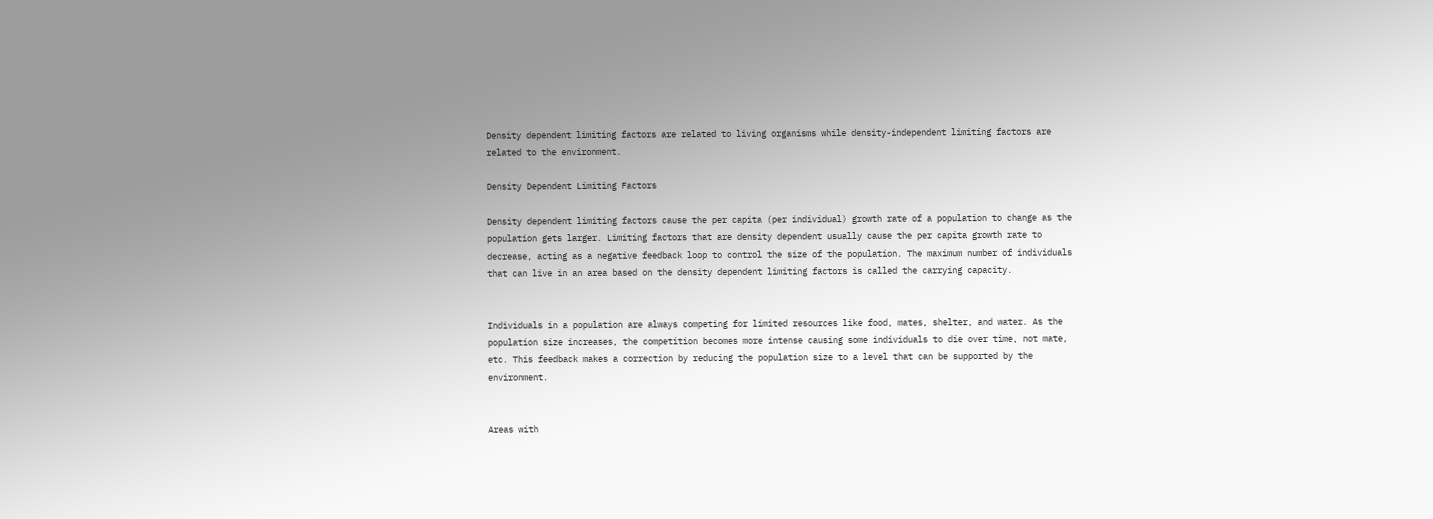Density dependent limiting factors are related to living organisms while density-independent limiting factors are related to the environment.

Density Dependent Limiting Factors

Density dependent limiting factors cause the per capita (per individual) growth rate of a population to change as the population gets larger. Limiting factors that are density dependent usually cause the per capita growth rate to decrease, acting as a negative feedback loop to control the size of the population. The maximum number of individuals that can live in an area based on the density dependent limiting factors is called the carrying capacity.


Individuals in a population are always competing for limited resources like food, mates, shelter, and water. As the population size increases, the competition becomes more intense causing some individuals to die over time, not mate, etc. This feedback makes a correction by reducing the population size to a level that can be supported by the environment.


Areas with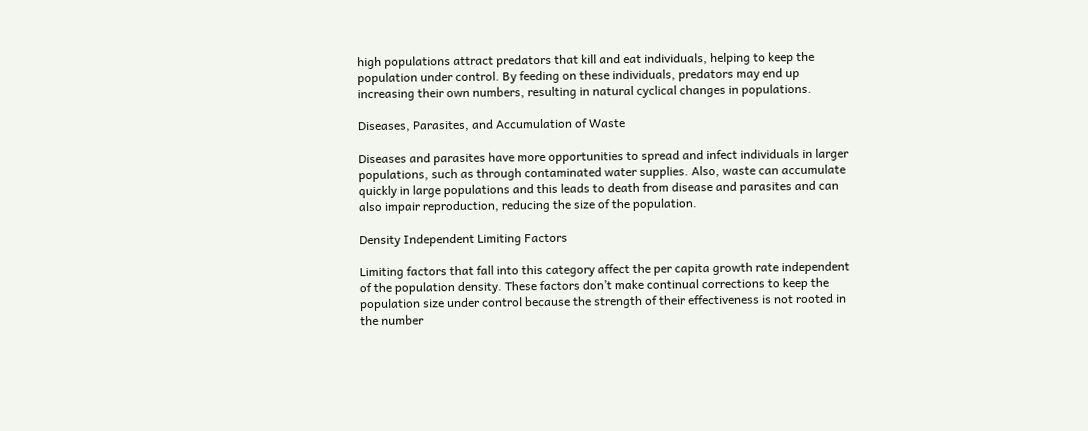high populations attract predators that kill and eat individuals, helping to keep the population under control. By feeding on these individuals, predators may end up increasing their own numbers, resulting in natural cyclical changes in populations.

Diseases, Parasites, and Accumulation of Waste

Diseases and parasites have more opportunities to spread and infect individuals in larger populations, such as through contaminated water supplies. Also, waste can accumulate quickly in large populations and this leads to death from disease and parasites and can also impair reproduction, reducing the size of the population.

Density Independent Limiting Factors

Limiting factors that fall into this category affect the per capita growth rate independent of the population density. These factors don’t make continual corrections to keep the population size under control because the strength of their effectiveness is not rooted in the number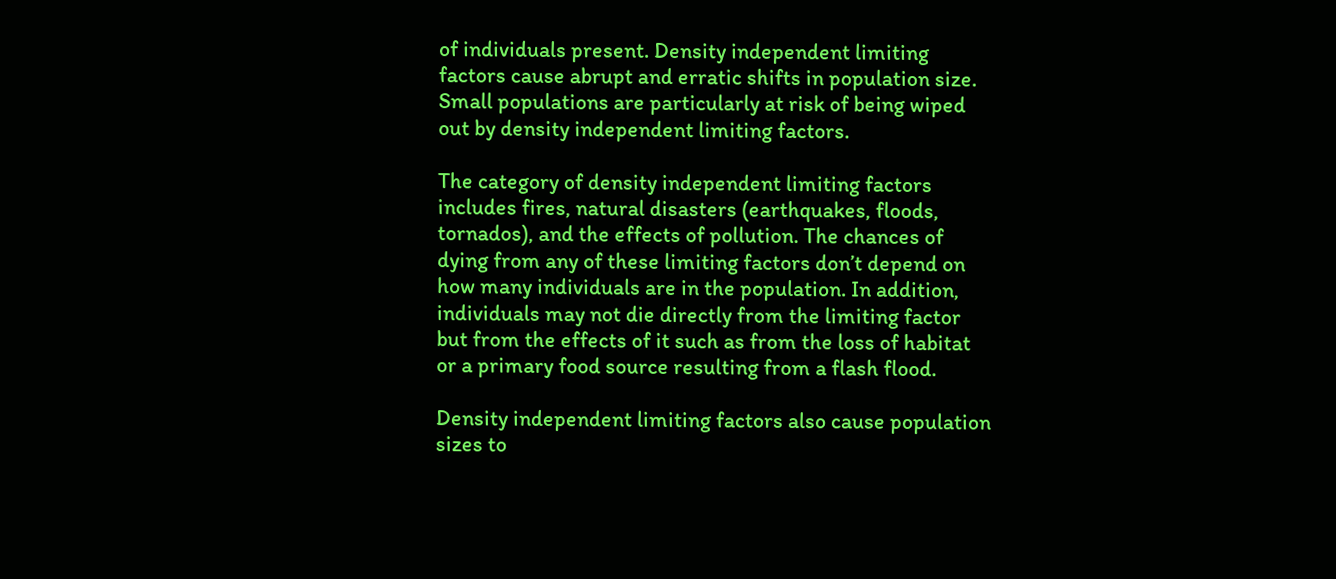of individuals present. Density independent limiting factors cause abrupt and erratic shifts in population size. Small populations are particularly at risk of being wiped out by density independent limiting factors.

The category of density independent limiting factors includes fires, natural disasters (earthquakes, floods, tornados), and the effects of pollution. The chances of dying from any of these limiting factors don’t depend on how many individuals are in the population. In addition, individuals may not die directly from the limiting factor but from the effects of it such as from the loss of habitat or a primary food source resulting from a flash flood.

Density independent limiting factors also cause population sizes to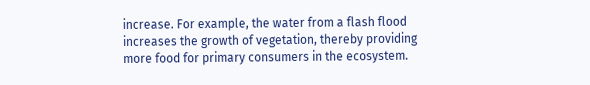increase. For example, the water from a flash flood increases the growth of vegetation, thereby providing more food for primary consumers in the ecosystem.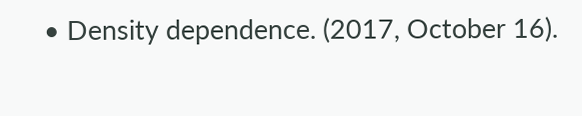• Density dependence. (2017, October 16).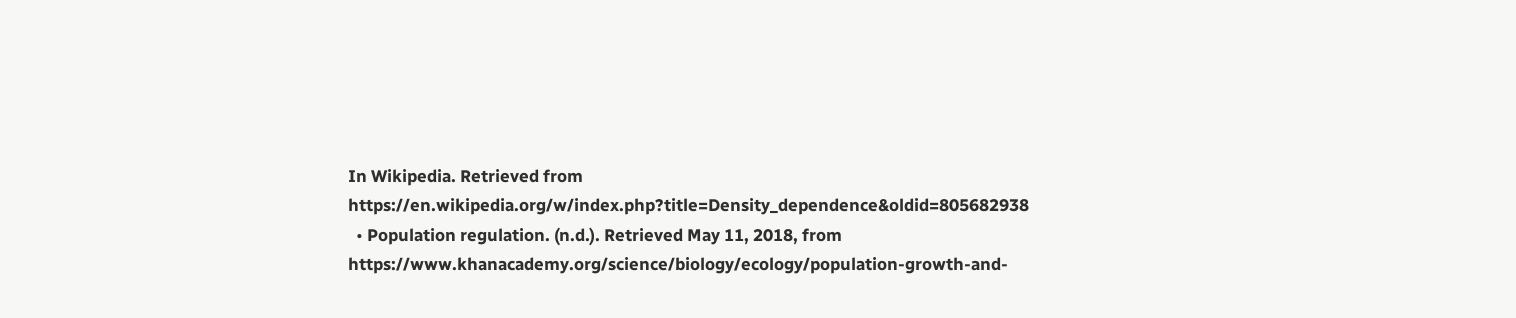In Wikipedia. Retrieved from https://en.wikipedia.org/w/index.php?title=Density_dependence&oldid=805682938
  • Population regulation. (n.d.). Retrieved May 11, 2018, from https://www.khanacademy.org/science/biology/ecology/population-growth-and-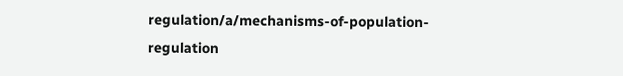regulation/a/mechanisms-of-population-regulation